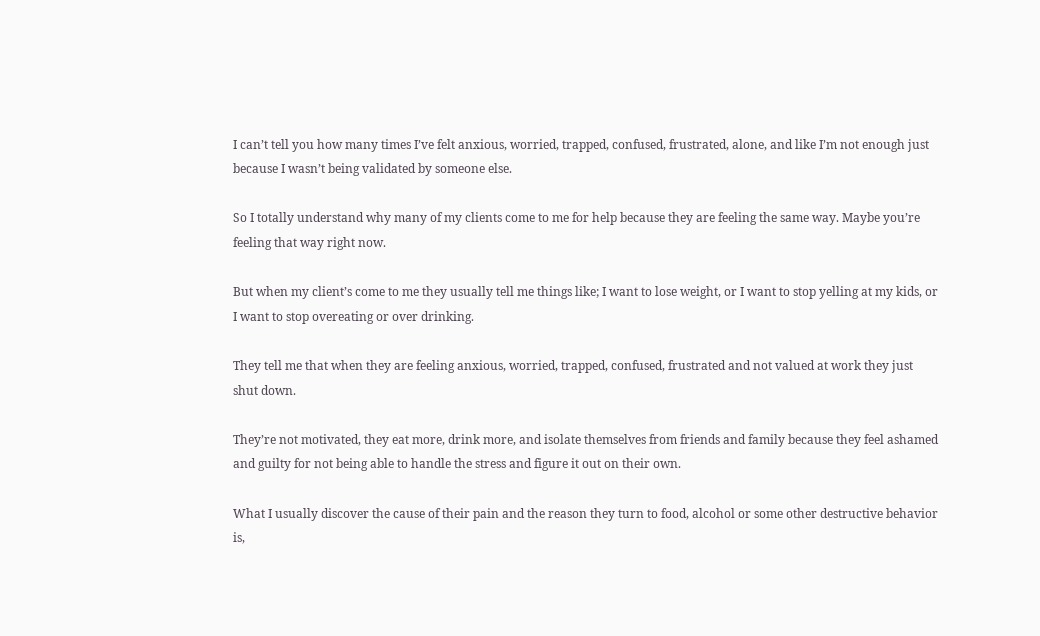I can’t tell you how many times I’ve felt anxious, worried, trapped, confused, frustrated, alone, and like I’m not enough just because I wasn’t being validated by someone else.

So I totally understand why many of my clients come to me for help because they are feeling the same way. Maybe you’re feeling that way right now.

But when my client’s come to me they usually tell me things like; I want to lose weight, or I want to stop yelling at my kids, or I want to stop overeating or over drinking.

They tell me that when they are feeling anxious, worried, trapped, confused, frustrated and not valued at work they just shut down.

They’re not motivated, they eat more, drink more, and isolate themselves from friends and family because they feel ashamed and guilty for not being able to handle the stress and figure it out on their own.

What I usually discover the cause of their pain and the reason they turn to food, alcohol or some other destructive behavior is,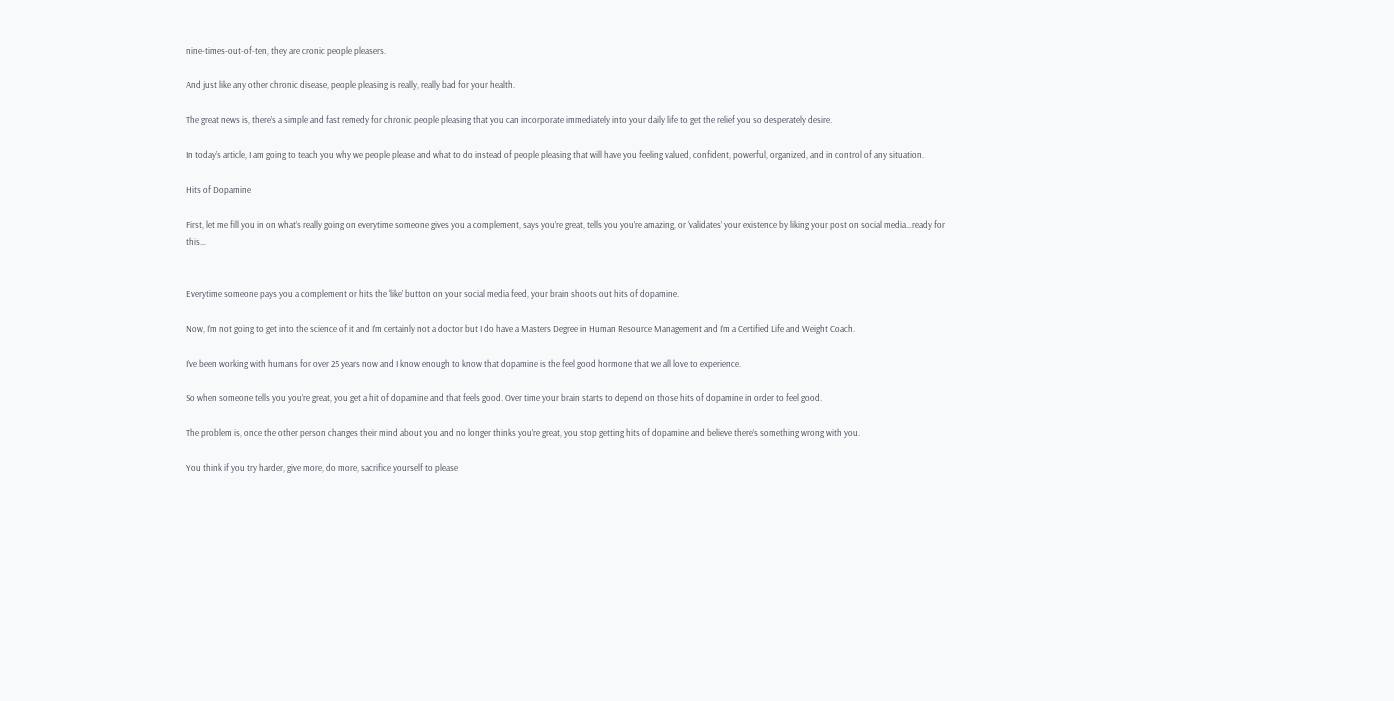nine-times-out-of-ten, they are cronic people pleasers.

And just like any other chronic disease, people pleasing is really, really bad for your health.

The great news is, there’s a simple and fast remedy for chronic people pleasing that you can incorporate immediately into your daily life to get the relief you so desperately desire.

In today’s article, I am going to teach you why we people please and what to do instead of people pleasing that will have you feeling valued, confident, powerful, organized, and in control of any situation.

Hits of Dopamine

First, let me fill you in on what’s really going on everytime someone gives you a complement, says you’re great, tells you you’re amazing, or ‘validates’ your existence by liking your post on social media…ready for this…


Everytime someone pays you a complement or hits the ‘like’ button on your social media feed, your brain shoots out hits of dopamine.

Now, I’m not going to get into the science of it and I’m certainly not a doctor but I do have a Masters Degree in Human Resource Management and I’m a Certified Life and Weight Coach.

I’ve been working with humans for over 25 years now and I know enough to know that dopamine is the feel good hormone that we all love to experience.

So when someone tells you you’re great, you get a hit of dopamine and that feels good. Over time your brain starts to depend on those hits of dopamine in order to feel good.

The problem is, once the other person changes their mind about you and no longer thinks you’re great, you stop getting hits of dopamine and believe there’s something wrong with you.

You think if you try harder, give more, do more, sacrifice yourself to please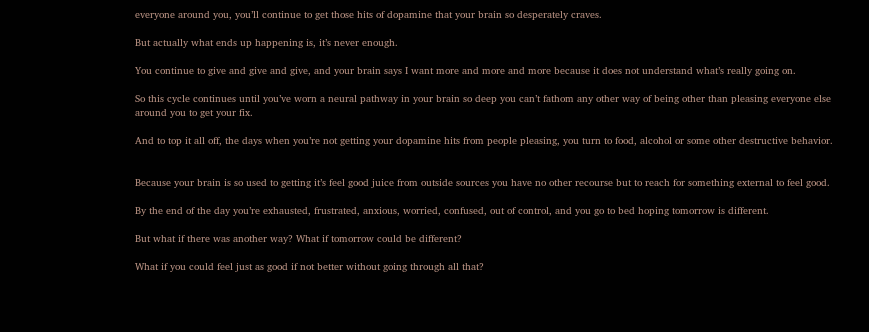everyone around you, you’ll continue to get those hits of dopamine that your brain so desperately craves.

But actually what ends up happening is, it’s never enough.

You continue to give and give and give, and your brain says I want more and more and more because it does not understand what’s really going on.

So this cycle continues until you’ve worn a neural pathway in your brain so deep you can’t fathom any other way of being other than pleasing everyone else around you to get your fix.

And to top it all off, the days when you’re not getting your dopamine hits from people pleasing, you turn to food, alcohol or some other destructive behavior.


Because your brain is so used to getting it’s feel good juice from outside sources you have no other recourse but to reach for something external to feel good.

By the end of the day you’re exhausted, frustrated, anxious, worried, confused, out of control, and you go to bed hoping tomorrow is different.

But what if there was another way? What if tomorrow could be different?

What if you could feel just as good if not better without going through all that?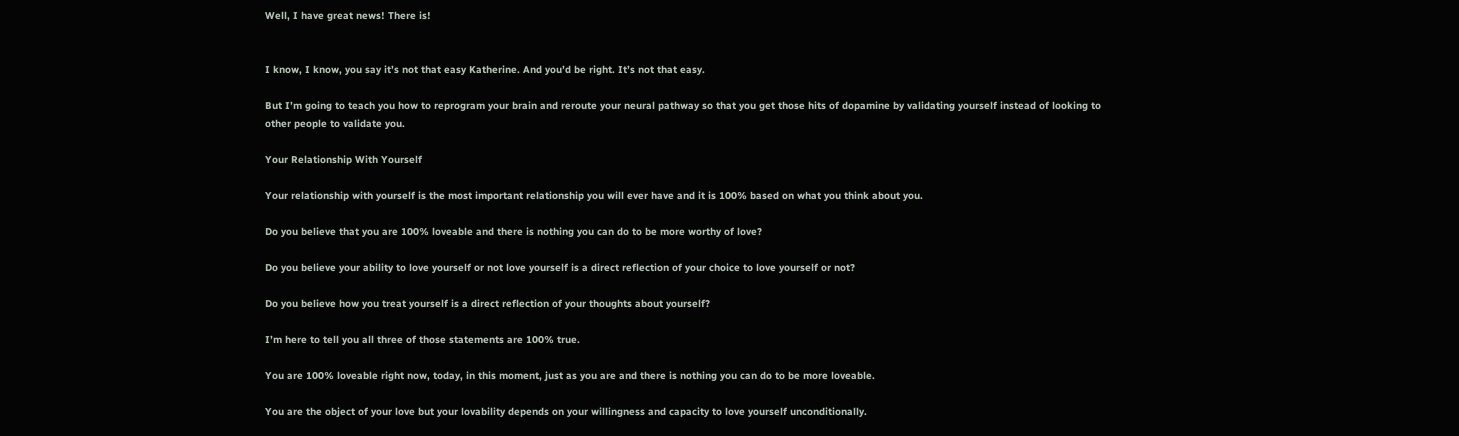Well, I have great news! There is!


I know, I know, you say it’s not that easy Katherine. And you’d be right. It’s not that easy.

But I’m going to teach you how to reprogram your brain and reroute your neural pathway so that you get those hits of dopamine by validating yourself instead of looking to other people to validate you.

Your Relationship With Yourself

Your relationship with yourself is the most important relationship you will ever have and it is 100% based on what you think about you.

Do you believe that you are 100% loveable and there is nothing you can do to be more worthy of love?

Do you believe your ability to love yourself or not love yourself is a direct reflection of your choice to love yourself or not?

Do you believe how you treat yourself is a direct reflection of your thoughts about yourself?

I’m here to tell you all three of those statements are 100% true.

You are 100% loveable right now, today, in this moment, just as you are and there is nothing you can do to be more loveable.

You are the object of your love but your lovability depends on your willingness and capacity to love yourself unconditionally.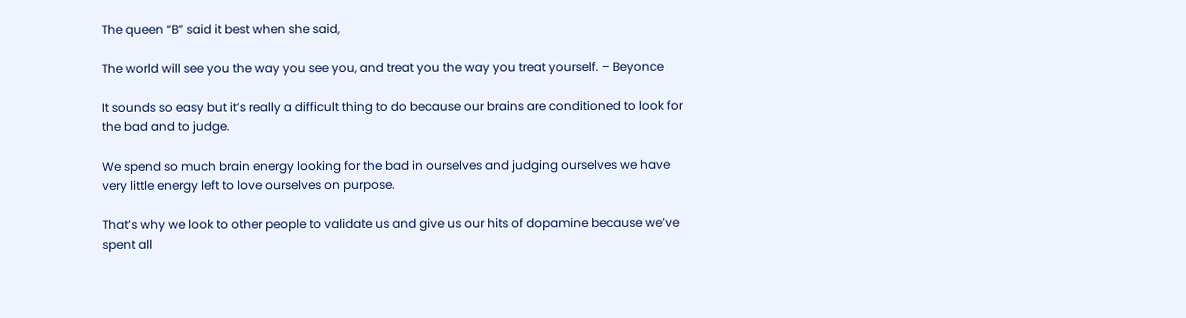The queen “B” said it best when she said,

The world will see you the way you see you, and treat you the way you treat yourself. – Beyonce

It sounds so easy but it’s really a difficult thing to do because our brains are conditioned to look for the bad and to judge.

We spend so much brain energy looking for the bad in ourselves and judging ourselves we have very little energy left to love ourselves on purpose.

That’s why we look to other people to validate us and give us our hits of dopamine because we’ve spent all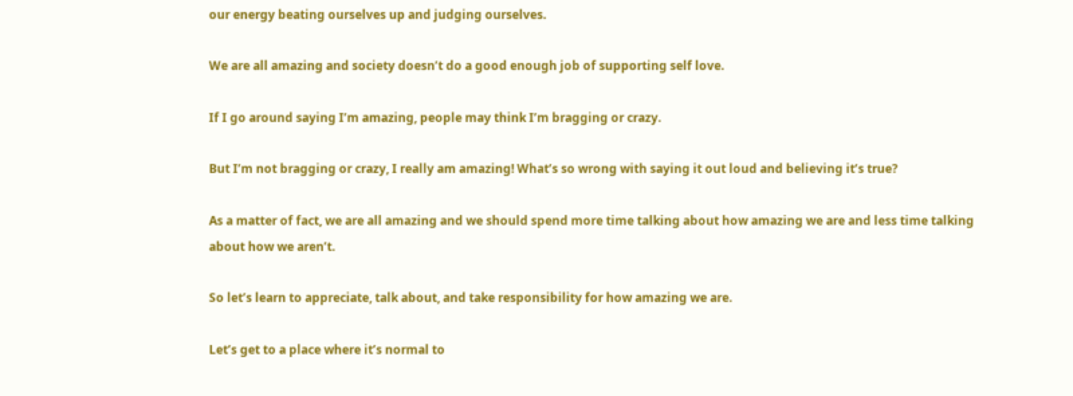our energy beating ourselves up and judging ourselves.

We are all amazing and society doesn’t do a good enough job of supporting self love.

If I go around saying I’m amazing, people may think I’m bragging or crazy.

But I’m not bragging or crazy, I really am amazing! What’s so wrong with saying it out loud and believing it’s true?

As a matter of fact, we are all amazing and we should spend more time talking about how amazing we are and less time talking about how we aren’t.

So let’s learn to appreciate, talk about, and take responsibility for how amazing we are.

Let’s get to a place where it’s normal to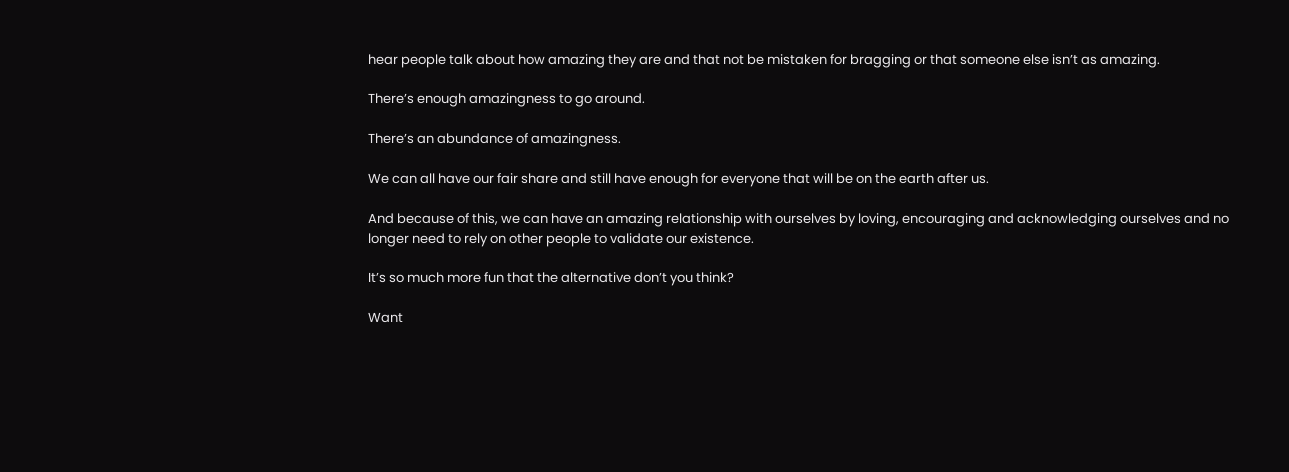hear people talk about how amazing they are and that not be mistaken for bragging or that someone else isn’t as amazing.

There’s enough amazingness to go around.

There’s an abundance of amazingness.

We can all have our fair share and still have enough for everyone that will be on the earth after us.

And because of this, we can have an amazing relationship with ourselves by loving, encouraging and acknowledging ourselves and no longer need to rely on other people to validate our existence.

It’s so much more fun that the alternative don’t you think?

Want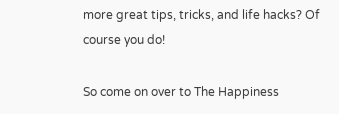more great tips, tricks, and life hacks? Of course you do!

So come on over to The Happiness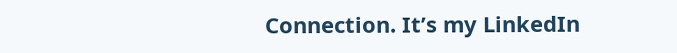Connection. It’s my LinkedIn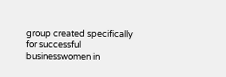group created specifically for successful businesswomen in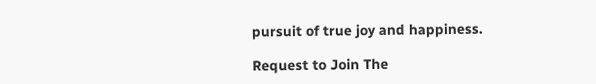pursuit of true joy and happiness.

Request to Join The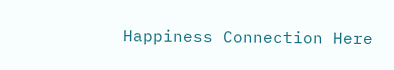Happiness Connection Here